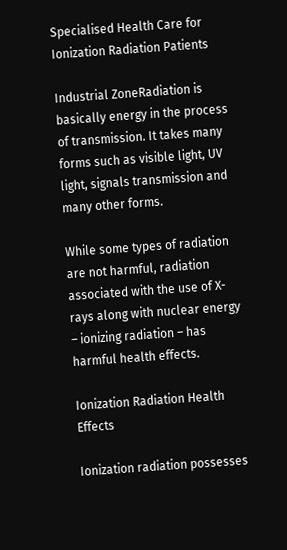Specialised Health Care for Ionization Radiation Patients

Industrial ZoneRadiation is basically energy in the process of transmission. It takes many forms such as visible light, UV light, signals transmission and many other forms.

While some types of radiation are not harmful, radiation associated with the use of X-rays along with nuclear energy – ionizing radiation – has harmful health effects.

Ionization Radiation Health Effects

Ionization radiation possesses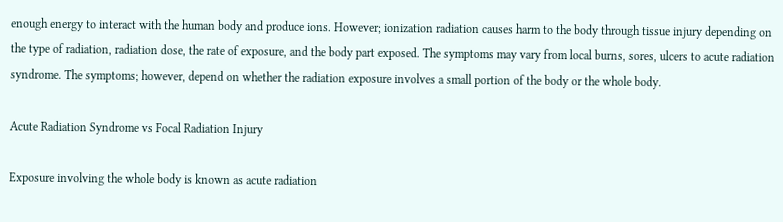enough energy to interact with the human body and produce ions. However; ionization radiation causes harm to the body through tissue injury depending on the type of radiation, radiation dose, the rate of exposure, and the body part exposed. The symptoms may vary from local burns, sores, ulcers to acute radiation syndrome. The symptoms; however, depend on whether the radiation exposure involves a small portion of the body or the whole body.

Acute Radiation Syndrome vs Focal Radiation Injury

Exposure involving the whole body is known as acute radiation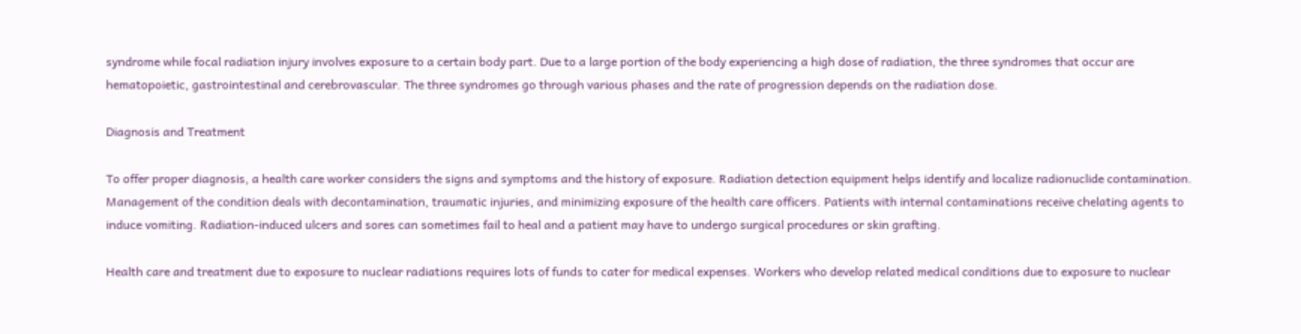syndrome while focal radiation injury involves exposure to a certain body part. Due to a large portion of the body experiencing a high dose of radiation, the three syndromes that occur are hematopoietic, gastrointestinal and cerebrovascular. The three syndromes go through various phases and the rate of progression depends on the radiation dose.

Diagnosis and Treatment

To offer proper diagnosis, a health care worker considers the signs and symptoms and the history of exposure. Radiation detection equipment helps identify and localize radionuclide contamination. Management of the condition deals with decontamination, traumatic injuries, and minimizing exposure of the health care officers. Patients with internal contaminations receive chelating agents to induce vomiting. Radiation-induced ulcers and sores can sometimes fail to heal and a patient may have to undergo surgical procedures or skin grafting.

Health care and treatment due to exposure to nuclear radiations requires lots of funds to cater for medical expenses. Workers who develop related medical conditions due to exposure to nuclear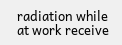radiation while at work receive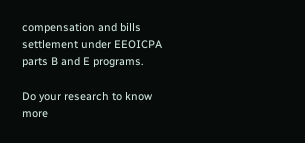compensation and bills settlement under EEOICPA parts B and E programs.

Do your research to know more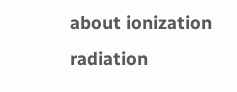about ionization radiation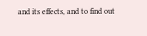and its effects, and to find out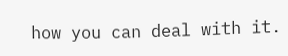how you can deal with it.